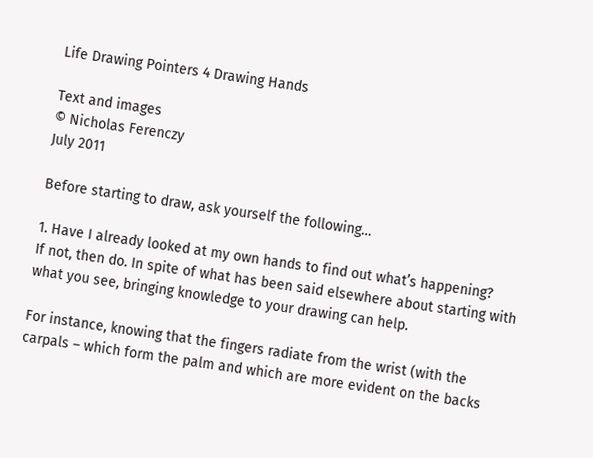Life Drawing Pointers 4 Drawing Hands

Text and images
© Nicholas Ferenczy
July 2011

Before starting to draw, ask yourself the following…

1. Have I already looked at my own hands to find out what’s happening?
If not, then do. In spite of what has been said elsewhere about starting with what you see, bringing knowledge to your drawing can help.

For instance, knowing that the fingers radiate from the wrist (with the carpals – which form the palm and which are more evident on the backs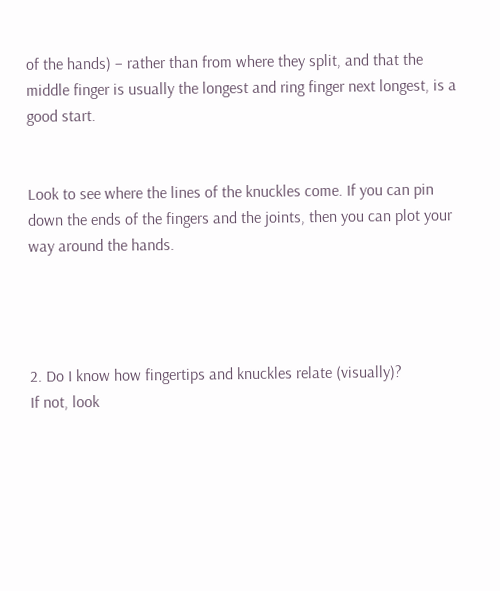of the hands) – rather than from where they split, and that the middle finger is usually the longest and ring finger next longest, is a good start.


Look to see where the lines of the knuckles come. If you can pin down the ends of the fingers and the joints, then you can plot your way around the hands.




2. Do I know how fingertips and knuckles relate (visually)?
If not, look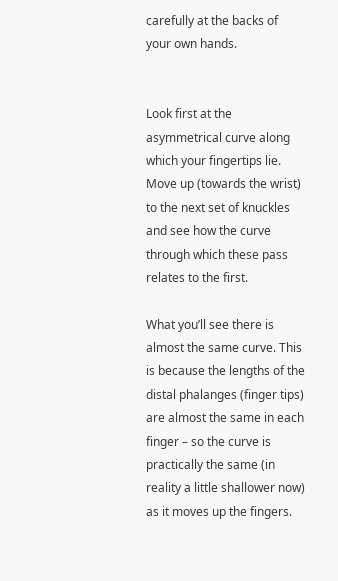carefully at the backs of your own hands.


Look first at the asymmetrical curve along which your fingertips lie.  Move up (towards the wrist) to the next set of knuckles and see how the curve through which these pass relates to the first.

What you’ll see there is almost the same curve. This is because the lengths of the distal phalanges (finger tips) are almost the same in each finger – so the curve is practically the same (in reality a little shallower now) as it moves up the fingers.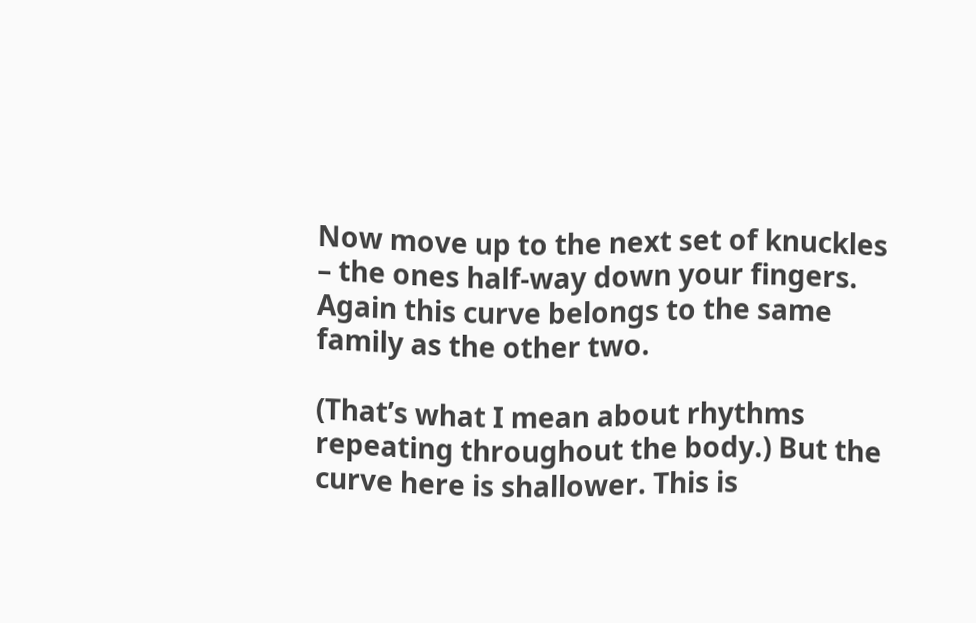Now move up to the next set of knuckles – the ones half-way down your fingers. Again this curve belongs to the same family as the other two.

(That’s what I mean about rhythms repeating throughout the body.) But the curve here is shallower. This is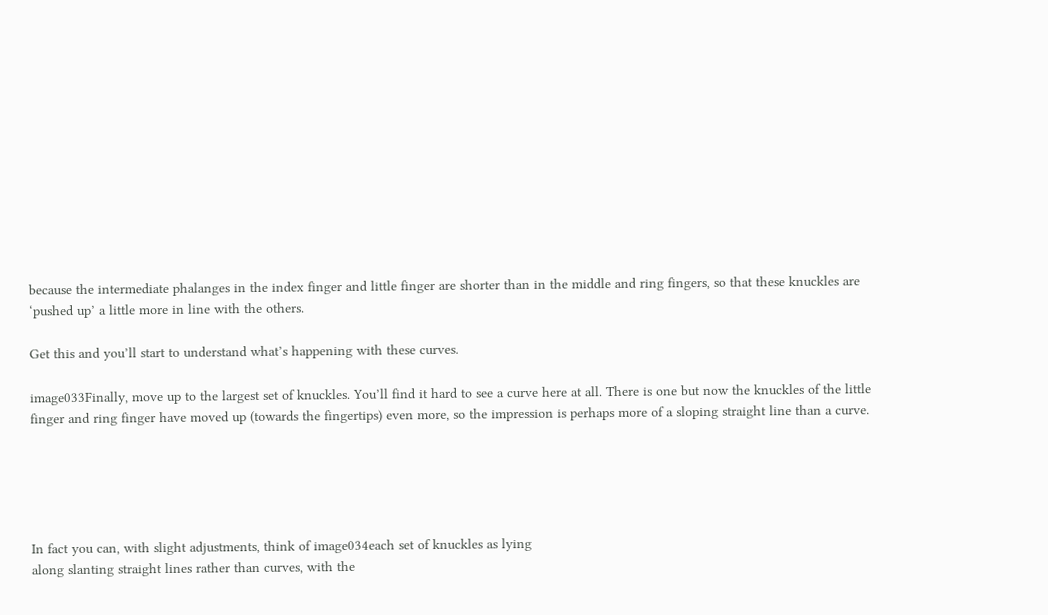because the intermediate phalanges in the index finger and little finger are shorter than in the middle and ring fingers, so that these knuckles are ‘pushed up’ a little more in line with the others.

Get this and you’ll start to understand what’s happening with these curves.

image033Finally, move up to the largest set of knuckles. You’ll find it hard to see a curve here at all. There is one but now the knuckles of the little finger and ring finger have moved up (towards the fingertips) even more, so the impression is perhaps more of a sloping straight line than a curve.





In fact you can, with slight adjustments, think of image034each set of knuckles as lying
along slanting straight lines rather than curves, with the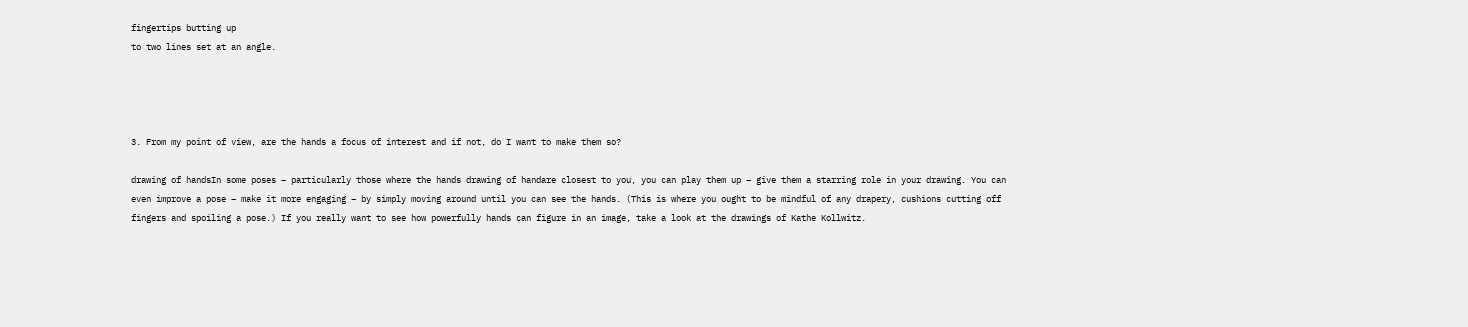fingertips butting up
to two lines set at an angle.




3. From my point of view, are the hands a focus of interest and if not, do I want to make them so?

drawing of handsIn some poses – particularly those where the hands drawing of handare closest to you, you can play them up – give them a starring role in your drawing. You can even improve a pose – make it more engaging – by simply moving around until you can see the hands. (This is where you ought to be mindful of any drapery, cushions cutting off fingers and spoiling a pose.) If you really want to see how powerfully hands can figure in an image, take a look at the drawings of Kathe Kollwitz.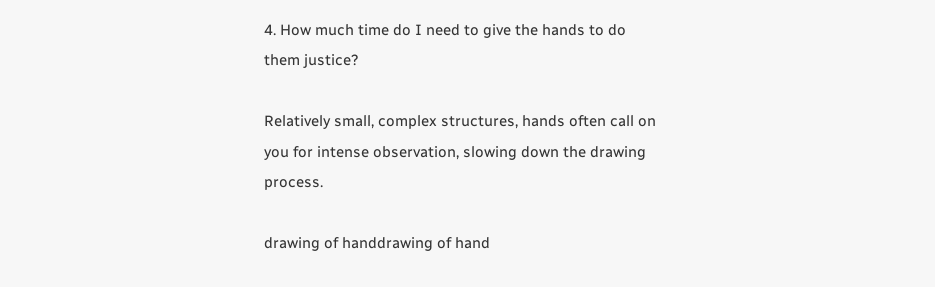4. How much time do I need to give the hands to do them justice?

Relatively small, complex structures, hands often call on you for intense observation, slowing down the drawing process.

drawing of handdrawing of hand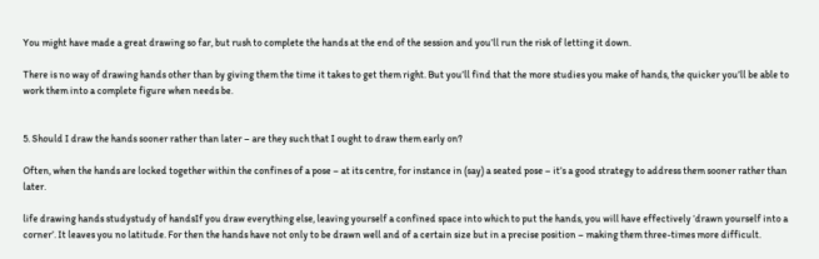You might have made a great drawing so far, but rush to complete the hands at the end of the session and you’ll run the risk of letting it down.

There is no way of drawing hands other than by giving them the time it takes to get them right. But you’ll find that the more studies you make of hands, the quicker you’ll be able to work them into a complete figure when needs be.


5. Should I draw the hands sooner rather than later – are they such that I ought to draw them early on?

Often, when the hands are locked together within the confines of a pose – at its centre, for instance in (say) a seated pose – it’s a good strategy to address them sooner rather than later.

life drawing hands studystudy of handsIf you draw everything else, leaving yourself a confined space into which to put the hands, you will have effectively ‘drawn yourself into a corner’. It leaves you no latitude. For then the hands have not only to be drawn well and of a certain size but in a precise position – making them three-times more difficult.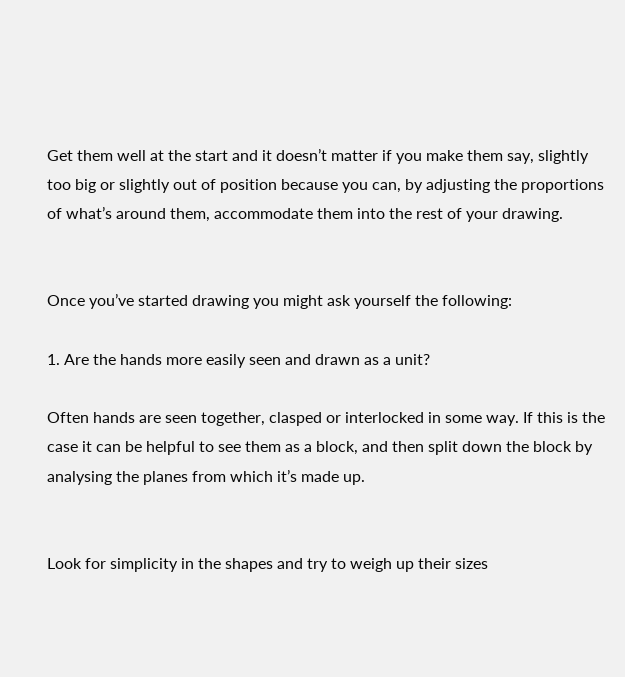Get them well at the start and it doesn’t matter if you make them say, slightly too big or slightly out of position because you can, by adjusting the proportions of what’s around them, accommodate them into the rest of your drawing.


Once you’ve started drawing you might ask yourself the following:

1. Are the hands more easily seen and drawn as a unit?

Often hands are seen together, clasped or interlocked in some way. If this is the case it can be helpful to see them as a block, and then split down the block by analysing the planes from which it’s made up.


Look for simplicity in the shapes and try to weigh up their sizes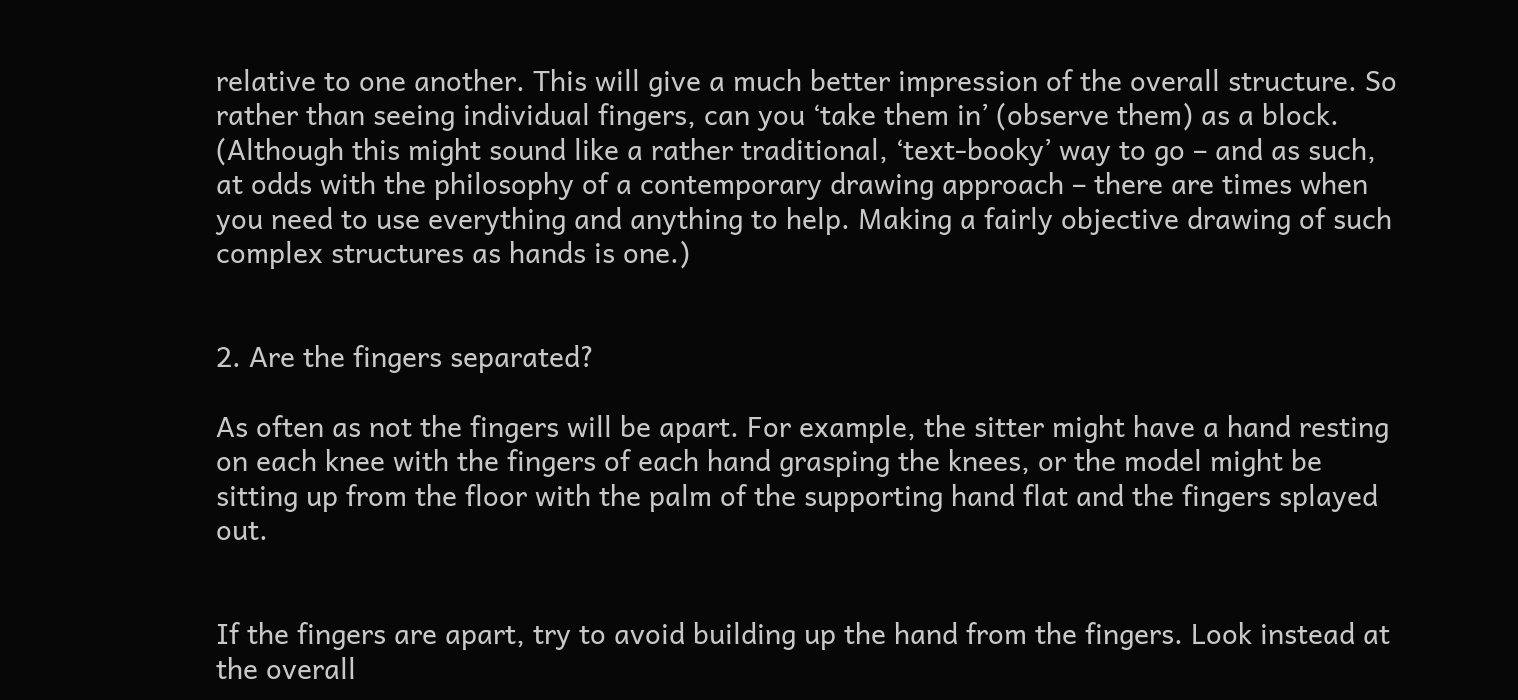relative to one another. This will give a much better impression of the overall structure. So rather than seeing individual fingers, can you ‘take them in’ (observe them) as a block. (Although this might sound like a rather traditional, ‘text-booky’ way to go – and as such, at odds with the philosophy of a contemporary drawing approach – there are times when you need to use everything and anything to help. Making a fairly objective drawing of such complex structures as hands is one.)


2. Are the fingers separated?

As often as not the fingers will be apart. For example, the sitter might have a hand resting on each knee with the fingers of each hand grasping the knees, or the model might be sitting up from the floor with the palm of the supporting hand flat and the fingers splayed out.


If the fingers are apart, try to avoid building up the hand from the fingers. Look instead at the overall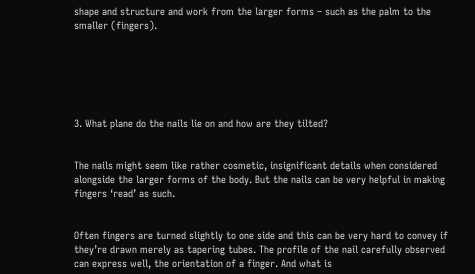shape and structure and work from the larger forms – such as the palm to the smaller (fingers).






3. What plane do the nails lie on and how are they tilted?


The nails might seem like rather cosmetic, insignificant details when considered alongside the larger forms of the body. But the nails can be very helpful in making fingers ‘read’ as such.


Often fingers are turned slightly to one side and this can be very hard to convey if they’re drawn merely as tapering tubes. The profile of the nail carefully observed can express well, the orientation of a finger. And what is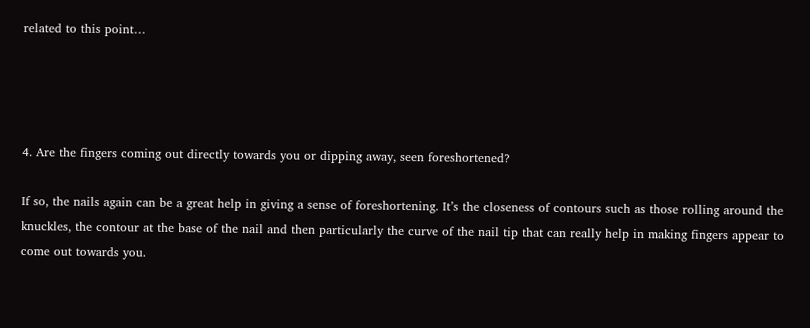related to this point…




4. Are the fingers coming out directly towards you or dipping away, seen foreshortened?

If so, the nails again can be a great help in giving a sense of foreshortening. It’s the closeness of contours such as those rolling around the knuckles, the contour at the base of the nail and then particularly the curve of the nail tip that can really help in making fingers appear to come out towards you.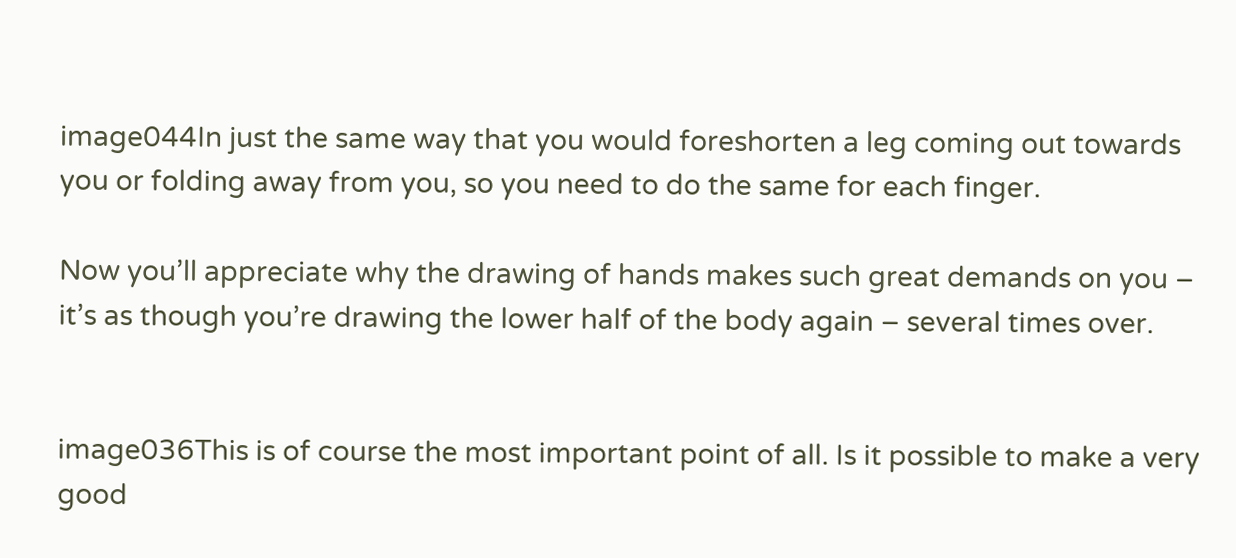image044In just the same way that you would foreshorten a leg coming out towards you or folding away from you, so you need to do the same for each finger.

Now you’ll appreciate why the drawing of hands makes such great demands on you – it’s as though you’re drawing the lower half of the body again – several times over.


image036This is of course the most important point of all. Is it possible to make a very good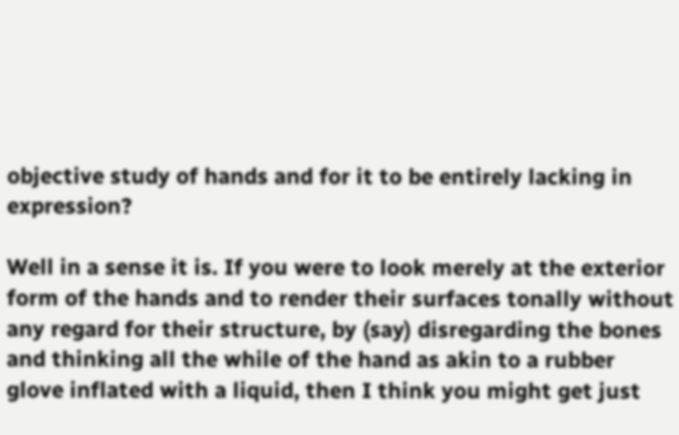objective study of hands and for it to be entirely lacking in expression?

Well in a sense it is. If you were to look merely at the exterior form of the hands and to render their surfaces tonally without any regard for their structure, by (say) disregarding the bones and thinking all the while of the hand as akin to a rubber glove inflated with a liquid, then I think you might get just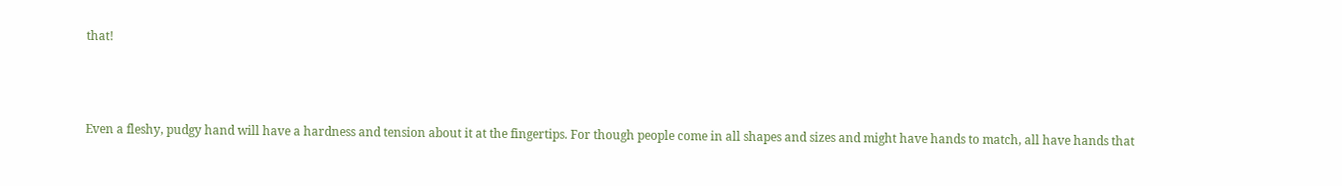that!



Even a fleshy, pudgy hand will have a hardness and tension about it at the fingertips. For though people come in all shapes and sizes and might have hands to match, all have hands that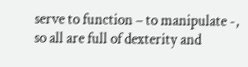serve to function – to manipulate -, so all are full of dexterity and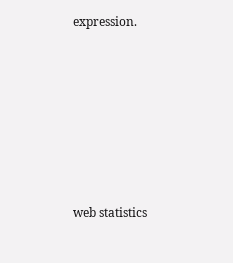expression.










web statistics